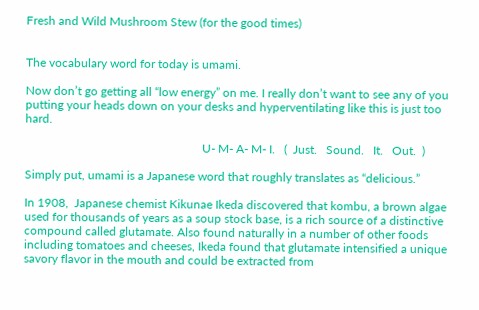Fresh and Wild Mushroom Stew (for the good times)


The vocabulary word for today is umami.

Now don’t go getting all “low energy” on me. I really don’t want to see any of you putting your heads down on your desks and hyperventilating like this is just too hard.

                                                           U- M- A- M- I.   (  Just.   Sound.   It.   Out.  )

Simply put, umami is a Japanese word that roughly translates as “delicious.”

In 1908,  Japanese chemist Kikunae Ikeda discovered that kombu, a brown algae used for thousands of years as a soup stock base, is a rich source of a distinctive compound called glutamate. Also found naturally in a number of other foods including tomatoes and cheeses, Ikeda found that glutamate intensified a unique savory flavor in the mouth and could be extracted from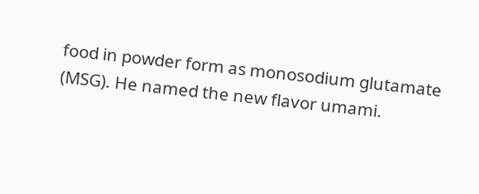food in powder form as monosodium glutamate (MSG). He named the new flavor umami.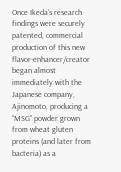Once Ikeda’s research findings were securely patented, commercial production of this new flavor-enhancer/creator began almost immediately with the Japanese company, Ajinomoto, producing a “MSG” powder grown from wheat gluten proteins (and later from bacteria) as a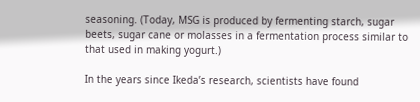seasoning. (Today, MSG is produced by fermenting starch, sugar beets, sugar cane or molasses in a fermentation process similar to that used in making yogurt.)

In the years since Ikeda’s research, scientists have found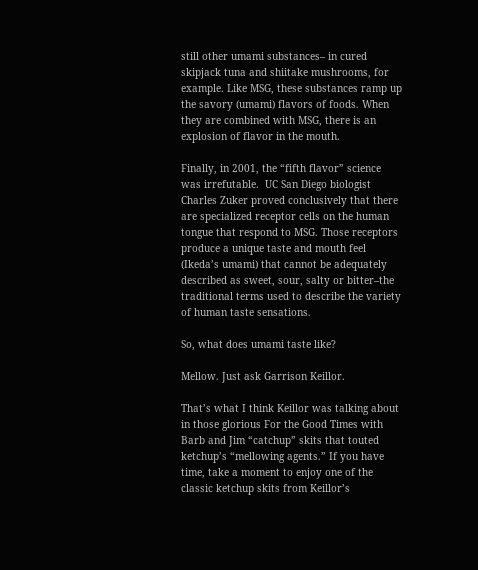still other umami substances– in cured skipjack tuna and shiitake mushrooms, for example. Like MSG, these substances ramp up the savory (umami) flavors of foods. When they are combined with MSG, there is an explosion of flavor in the mouth.

Finally, in 2001, the “fifth flavor” science was irrefutable.  UC San Diego biologist Charles Zuker proved conclusively that there are specialized receptor cells on the human tongue that respond to MSG. Those receptors produce a unique taste and mouth feel (Ikeda’s umami) that cannot be adequately described as sweet, sour, salty or bitter–the traditional terms used to describe the variety of human taste sensations.

So, what does umami taste like?

Mellow. Just ask Garrison Keillor.

That’s what I think Keillor was talking about in those glorious For the Good Times with Barb and Jim “catchup” skits that touted ketchup’s “mellowing agents.” If you have time, take a moment to enjoy one of the classic ketchup skits from Keillor’s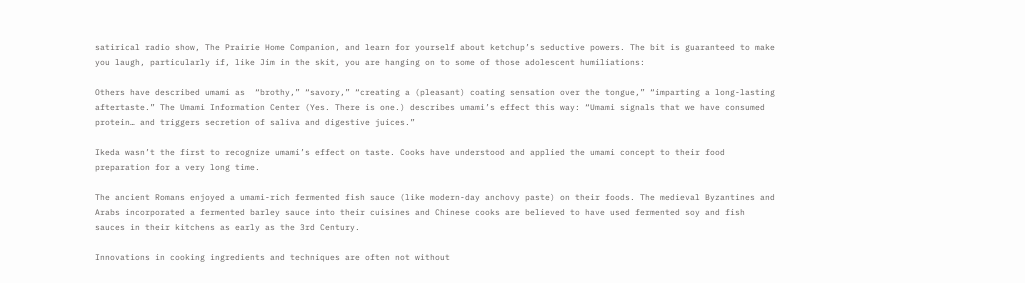satirical radio show, The Prairie Home Companion, and learn for yourself about ketchup’s seductive powers. The bit is guaranteed to make you laugh, particularly if, like Jim in the skit, you are hanging on to some of those adolescent humiliations:

Others have described umami as  “brothy,” “savory,” “creating a (pleasant) coating sensation over the tongue,” “imparting a long-lasting aftertaste.” The Umami Information Center (Yes. There is one.) describes umami’s effect this way: “Umami signals that we have consumed protein… and triggers secretion of saliva and digestive juices.”

Ikeda wasn’t the first to recognize umami’s effect on taste. Cooks have understood and applied the umami concept to their food preparation for a very long time.

The ancient Romans enjoyed a umami-rich fermented fish sauce (like modern-day anchovy paste) on their foods. The medieval Byzantines and Arabs incorporated a fermented barley sauce into their cuisines and Chinese cooks are believed to have used fermented soy and fish sauces in their kitchens as early as the 3rd Century.

Innovations in cooking ingredients and techniques are often not without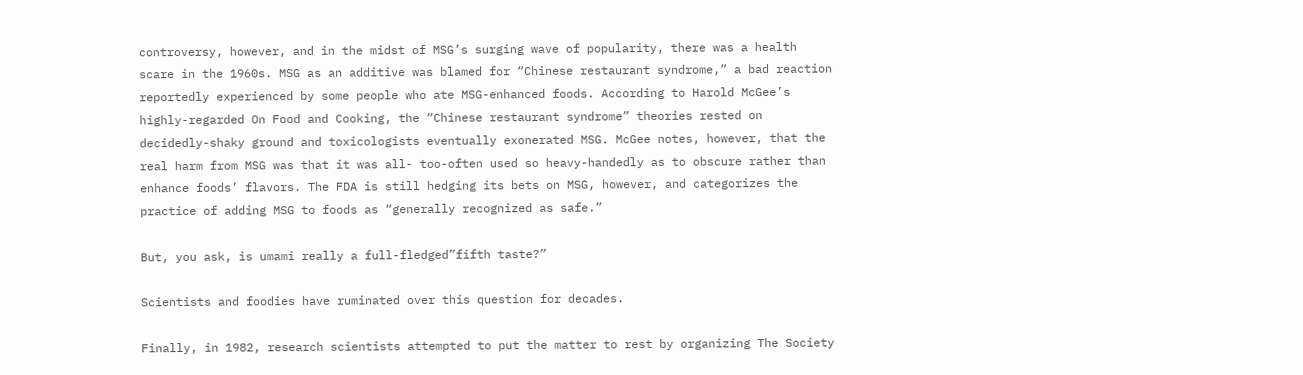controversy, however, and in the midst of MSG’s surging wave of popularity, there was a health scare in the 1960s. MSG as an additive was blamed for “Chinese restaurant syndrome,” a bad reaction reportedly experienced by some people who ate MSG-enhanced foods. According to Harold McGee’s highly-regarded On Food and Cooking, the “Chinese restaurant syndrome” theories rested on decidedly-shaky ground and toxicologists eventually exonerated MSG. McGee notes, however, that the real harm from MSG was that it was all- too-often used so heavy-handedly as to obscure rather than enhance foods’ flavors. The FDA is still hedging its bets on MSG, however, and categorizes the practice of adding MSG to foods as “generally recognized as safe.”

But, you ask, is umami really a full-fledged”fifth taste?”

Scientists and foodies have ruminated over this question for decades.

Finally, in 1982, research scientists attempted to put the matter to rest by organizing The Society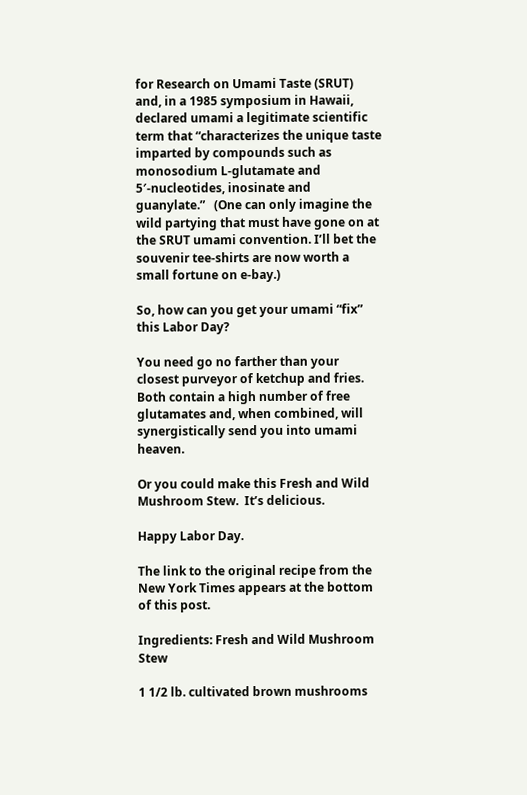for Research on Umami Taste (SRUT) and, in a 1985 symposium in Hawaii, declared umami a legitimate scientific term that “characterizes the unique taste imparted by compounds such as monosodium L-glutamate and 5′-nucleotides, inosinate and guanylate.”   (One can only imagine the wild partying that must have gone on at the SRUT umami convention. I’ll bet the souvenir tee-shirts are now worth a small fortune on e-bay.)

So, how can you get your umami “fix” this Labor Day?

You need go no farther than your closest purveyor of ketchup and fries. Both contain a high number of free glutamates and, when combined, will synergistically send you into umami heaven.

Or you could make this Fresh and Wild Mushroom Stew.  It’s delicious.

Happy Labor Day.

The link to the original recipe from the New York Times appears at the bottom of this post.

Ingredients: Fresh and Wild Mushroom Stew

1 1/2 lb. cultivated brown mushrooms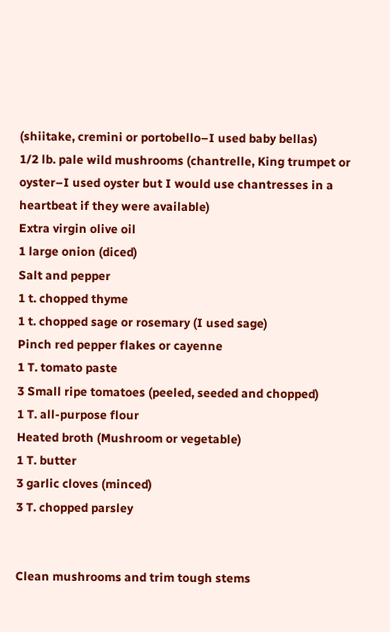(shiitake, cremini or portobello–I used baby bellas)
1/2 lb. pale wild mushrooms (chantrelle, King trumpet or oyster–I used oyster but I would use chantresses in a heartbeat if they were available)
Extra virgin olive oil
1 large onion (diced)
Salt and pepper
1 t. chopped thyme
1 t. chopped sage or rosemary (I used sage)
Pinch red pepper flakes or cayenne
1 T. tomato paste
3 Small ripe tomatoes (peeled, seeded and chopped)
1 T. all-purpose flour
Heated broth (Mushroom or vegetable)
1 T. butter
3 garlic cloves (minced)
3 T. chopped parsley


Clean mushrooms and trim tough stems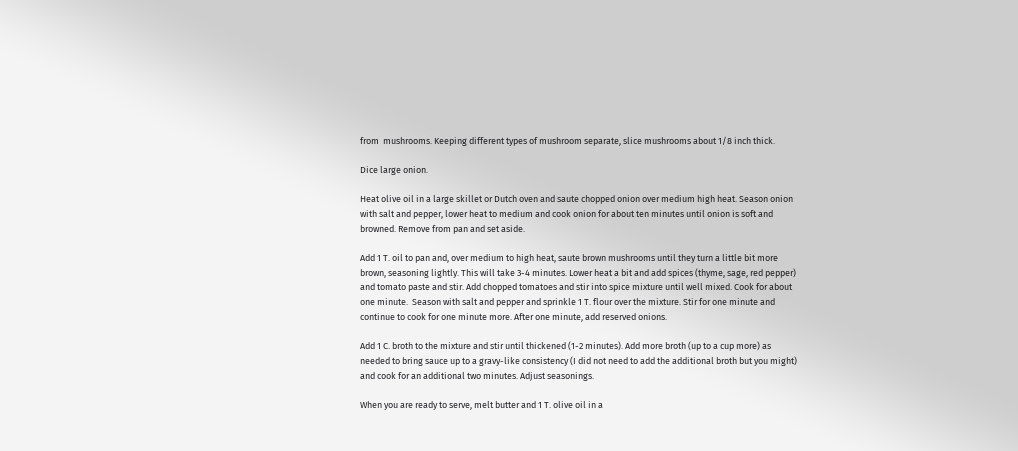from  mushrooms. Keeping different types of mushroom separate, slice mushrooms about 1/8 inch thick.

Dice large onion.

Heat olive oil in a large skillet or Dutch oven and saute chopped onion over medium high heat. Season onion with salt and pepper, lower heat to medium and cook onion for about ten minutes until onion is soft and browned. Remove from pan and set aside.

Add 1 T. oil to pan and, over medium to high heat, saute brown mushrooms until they turn a little bit more brown, seasoning lightly. This will take 3-4 minutes. Lower heat a bit and add spices (thyme, sage, red pepper) and tomato paste and stir. Add chopped tomatoes and stir into spice mixture until well mixed. Cook for about one minute.  Season with salt and pepper and sprinkle 1 T. flour over the mixture. Stir for one minute and continue to cook for one minute more. After one minute, add reserved onions.

Add 1 C. broth to the mixture and stir until thickened (1-2 minutes). Add more broth (up to a cup more) as needed to bring sauce up to a gravy-like consistency (I did not need to add the additional broth but you might)  and cook for an additional two minutes. Adjust seasonings.

When you are ready to serve, melt butter and 1 T. olive oil in a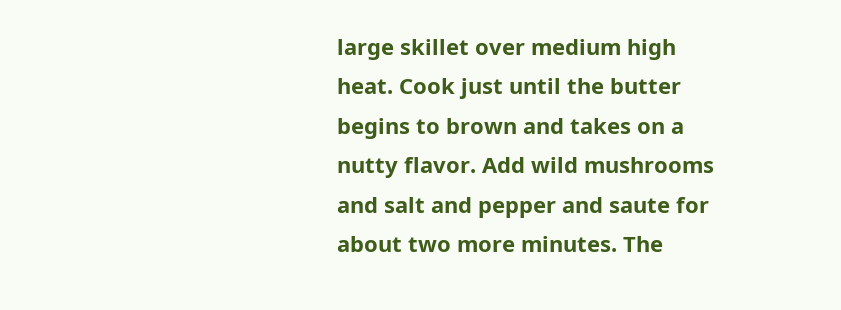large skillet over medium high heat. Cook just until the butter begins to brown and takes on a nutty flavor. Add wild mushrooms and salt and pepper and saute for about two more minutes. The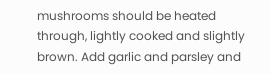mushrooms should be heated through, lightly cooked and slightly brown. Add garlic and parsley and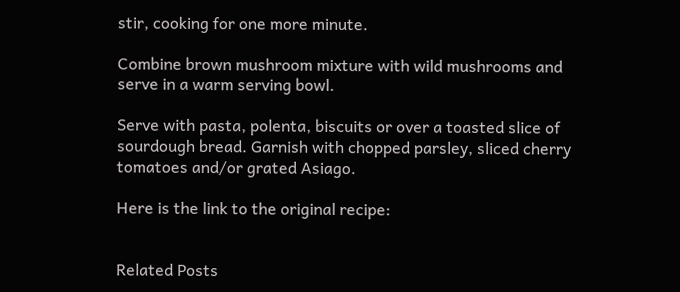stir, cooking for one more minute.

Combine brown mushroom mixture with wild mushrooms and serve in a warm serving bowl.

Serve with pasta, polenta, biscuits or over a toasted slice of sourdough bread. Garnish with chopped parsley, sliced cherry tomatoes and/or grated Asiago.

Here is the link to the original recipe:


Related Posts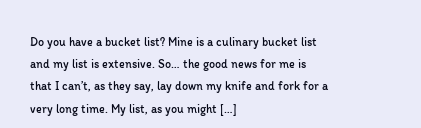Do you have a bucket list? Mine is a culinary bucket list and my list is extensive. So… the good news for me is that I can’t, as they say, lay down my knife and fork for a very long time. My list, as you might […]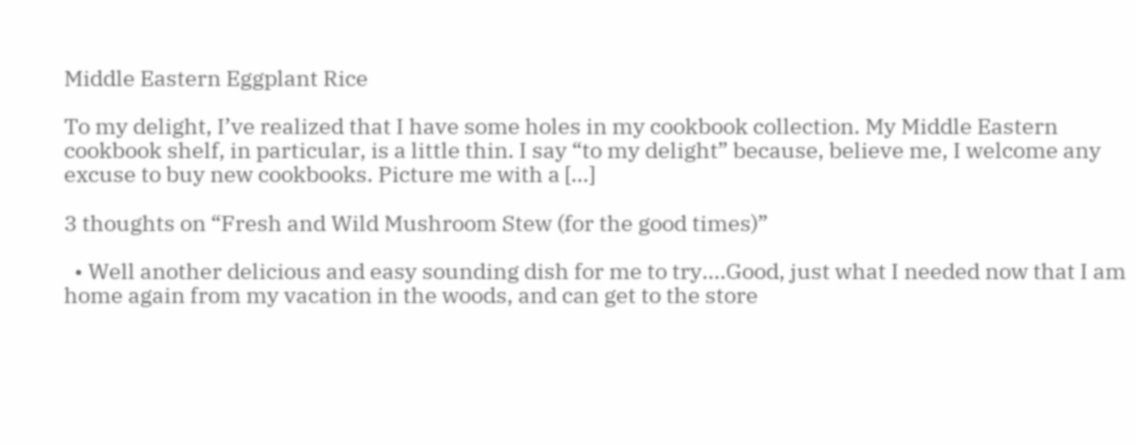Middle Eastern Eggplant Rice

To my delight, I’ve realized that I have some holes in my cookbook collection. My Middle Eastern cookbook shelf, in particular, is a little thin. I say “to my delight” because, believe me, I welcome any excuse to buy new cookbooks. Picture me with a […]

3 thoughts on “Fresh and Wild Mushroom Stew (for the good times)”

  • Well another delicious and easy sounding dish for me to try....Good, just what I needed now that I am home again from my vacation in the woods, and can get to the store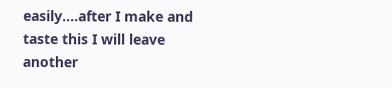easily....after I make and taste this I will leave another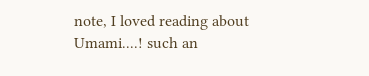note, I loved reading about Umami....! such an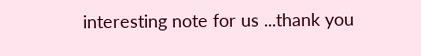interesting note for us ...thank you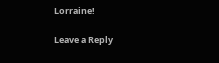Lorraine!

Leave a Reply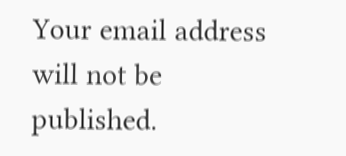Your email address will not be published.